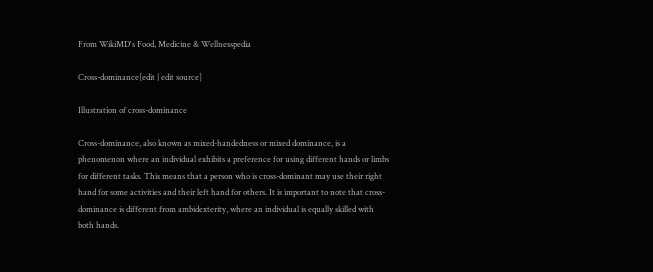From WikiMD's Food, Medicine & Wellnesspedia

Cross-dominance[edit | edit source]

Illustration of cross-dominance

Cross-dominance, also known as mixed-handedness or mixed dominance, is a phenomenon where an individual exhibits a preference for using different hands or limbs for different tasks. This means that a person who is cross-dominant may use their right hand for some activities and their left hand for others. It is important to note that cross-dominance is different from ambidexterity, where an individual is equally skilled with both hands.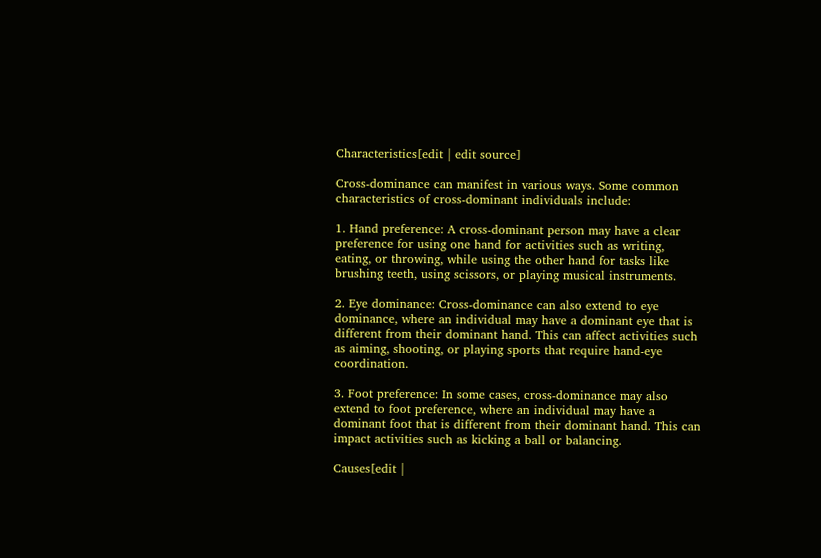Characteristics[edit | edit source]

Cross-dominance can manifest in various ways. Some common characteristics of cross-dominant individuals include:

1. Hand preference: A cross-dominant person may have a clear preference for using one hand for activities such as writing, eating, or throwing, while using the other hand for tasks like brushing teeth, using scissors, or playing musical instruments.

2. Eye dominance: Cross-dominance can also extend to eye dominance, where an individual may have a dominant eye that is different from their dominant hand. This can affect activities such as aiming, shooting, or playing sports that require hand-eye coordination.

3. Foot preference: In some cases, cross-dominance may also extend to foot preference, where an individual may have a dominant foot that is different from their dominant hand. This can impact activities such as kicking a ball or balancing.

Causes[edit |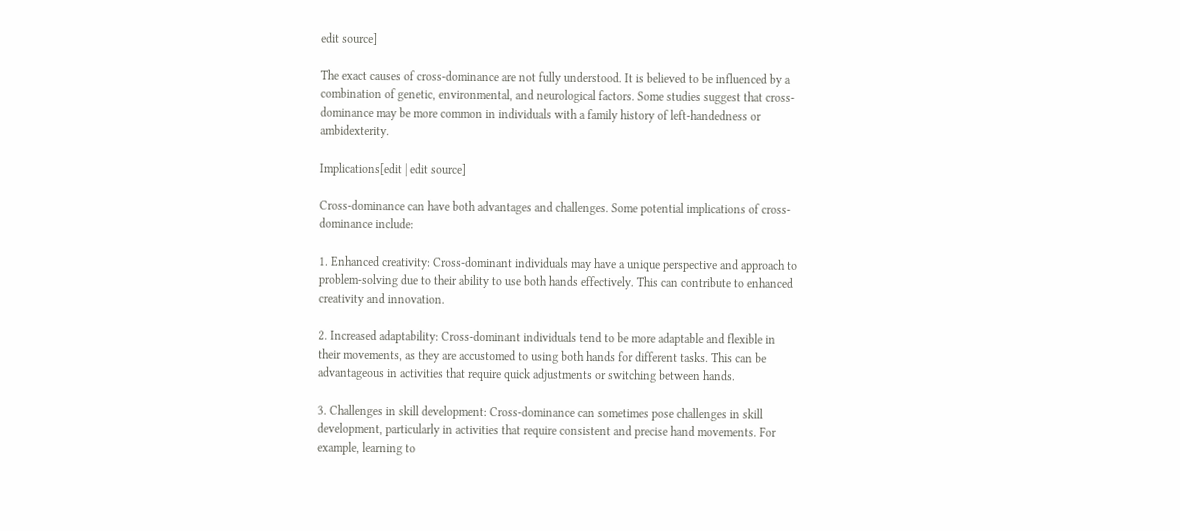edit source]

The exact causes of cross-dominance are not fully understood. It is believed to be influenced by a combination of genetic, environmental, and neurological factors. Some studies suggest that cross-dominance may be more common in individuals with a family history of left-handedness or ambidexterity.

Implications[edit | edit source]

Cross-dominance can have both advantages and challenges. Some potential implications of cross-dominance include:

1. Enhanced creativity: Cross-dominant individuals may have a unique perspective and approach to problem-solving due to their ability to use both hands effectively. This can contribute to enhanced creativity and innovation.

2. Increased adaptability: Cross-dominant individuals tend to be more adaptable and flexible in their movements, as they are accustomed to using both hands for different tasks. This can be advantageous in activities that require quick adjustments or switching between hands.

3. Challenges in skill development: Cross-dominance can sometimes pose challenges in skill development, particularly in activities that require consistent and precise hand movements. For example, learning to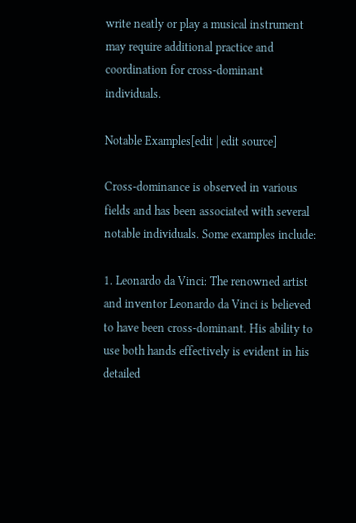write neatly or play a musical instrument may require additional practice and coordination for cross-dominant individuals.

Notable Examples[edit | edit source]

Cross-dominance is observed in various fields and has been associated with several notable individuals. Some examples include:

1. Leonardo da Vinci: The renowned artist and inventor Leonardo da Vinci is believed to have been cross-dominant. His ability to use both hands effectively is evident in his detailed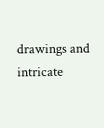drawings and intricate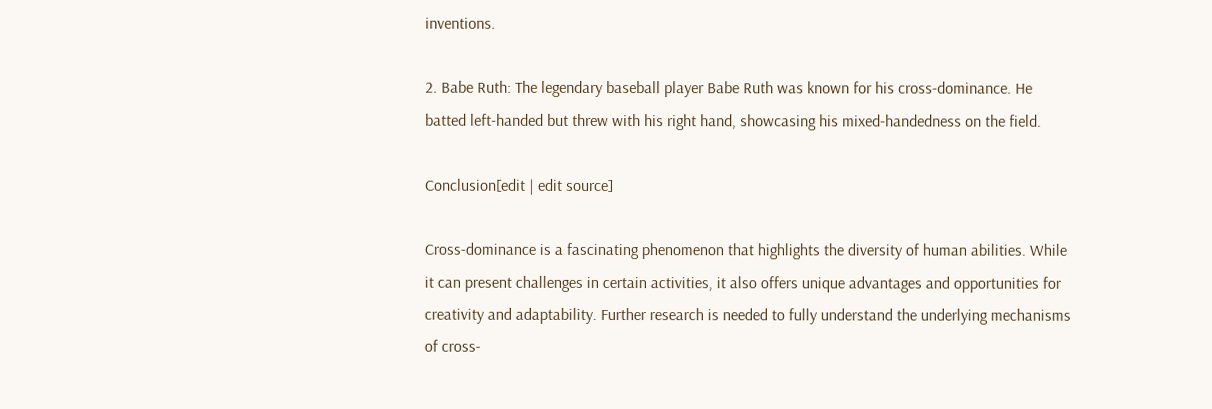inventions.

2. Babe Ruth: The legendary baseball player Babe Ruth was known for his cross-dominance. He batted left-handed but threw with his right hand, showcasing his mixed-handedness on the field.

Conclusion[edit | edit source]

Cross-dominance is a fascinating phenomenon that highlights the diversity of human abilities. While it can present challenges in certain activities, it also offers unique advantages and opportunities for creativity and adaptability. Further research is needed to fully understand the underlying mechanisms of cross-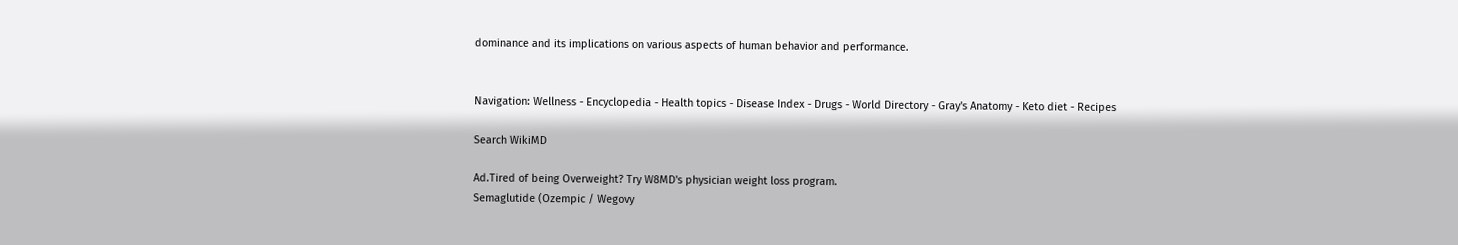dominance and its implications on various aspects of human behavior and performance.


Navigation: Wellness - Encyclopedia - Health topics - Disease Index - Drugs - World Directory - Gray's Anatomy - Keto diet - Recipes

Search WikiMD

Ad.Tired of being Overweight? Try W8MD's physician weight loss program.
Semaglutide (Ozempic / Wegovy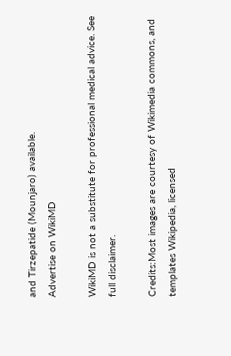and Tirzepatide (Mounjaro) available.
Advertise on WikiMD

WikiMD is not a substitute for professional medical advice. See full disclaimer.

Credits:Most images are courtesy of Wikimedia commons, and templates Wikipedia, licensed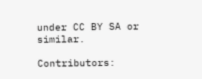under CC BY SA or similar.

Contributors: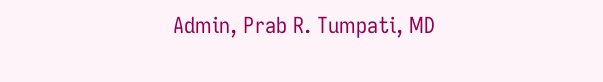Admin, Prab R. Tumpati, MD